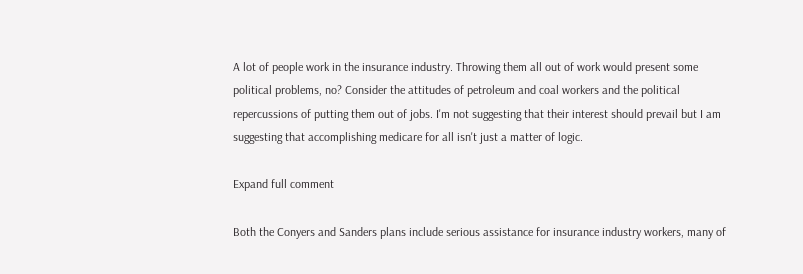A lot of people work in the insurance industry. Throwing them all out of work would present some political problems, no? Consider the attitudes of petroleum and coal workers and the political repercussions of putting them out of jobs. I'm not suggesting that their interest should prevail but I am suggesting that accomplishing medicare for all isn't just a matter of logic.

Expand full comment

Both the Conyers and Sanders plans include serious assistance for insurance industry workers, many of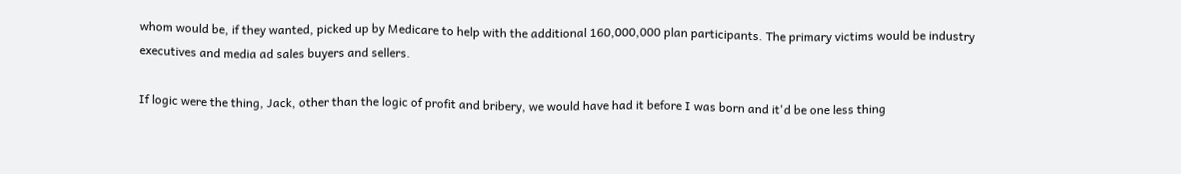whom would be, if they wanted, picked up by Medicare to help with the additional 160,000,000 plan participants. The primary victims would be industry executives and media ad sales buyers and sellers.

If logic were the thing, Jack, other than the logic of profit and bribery, we would have had it before I was born and it'd be one less thing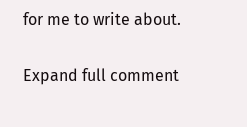for me to write about.

Expand full comment